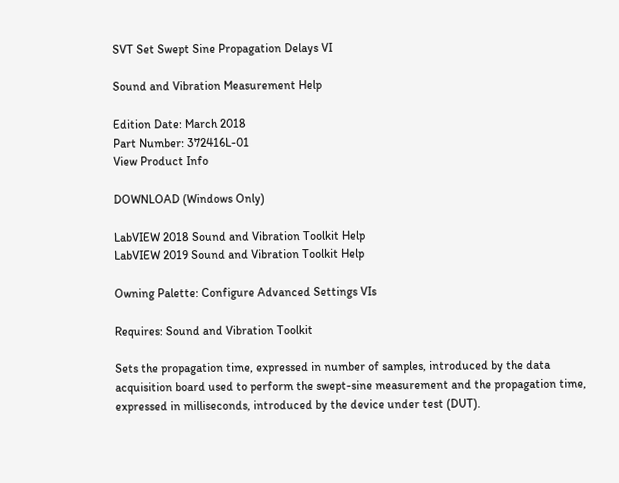SVT Set Swept Sine Propagation Delays VI

Sound and Vibration Measurement Help

Edition Date: March 2018
Part Number: 372416L-01
View Product Info

DOWNLOAD (Windows Only)

LabVIEW 2018 Sound and Vibration Toolkit Help
LabVIEW 2019 Sound and Vibration Toolkit Help

Owning Palette: Configure Advanced Settings VIs

Requires: Sound and Vibration Toolkit

Sets the propagation time, expressed in number of samples, introduced by the data acquisition board used to perform the swept-sine measurement and the propagation time, expressed in milliseconds, introduced by the device under test (DUT).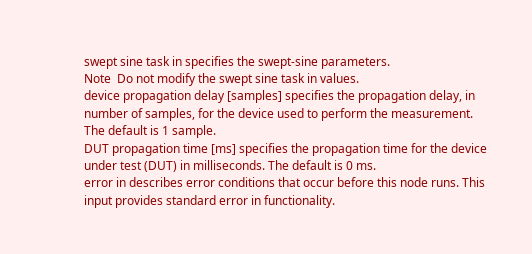swept sine task in specifies the swept-sine parameters.
Note  Do not modify the swept sine task in values.
device propagation delay [samples] specifies the propagation delay, in number of samples, for the device used to perform the measurement. The default is 1 sample.
DUT propagation time [ms] specifies the propagation time for the device under test (DUT) in milliseconds. The default is 0 ms.
error in describes error conditions that occur before this node runs. This input provides standard error in functionality.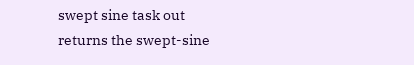swept sine task out returns the swept-sine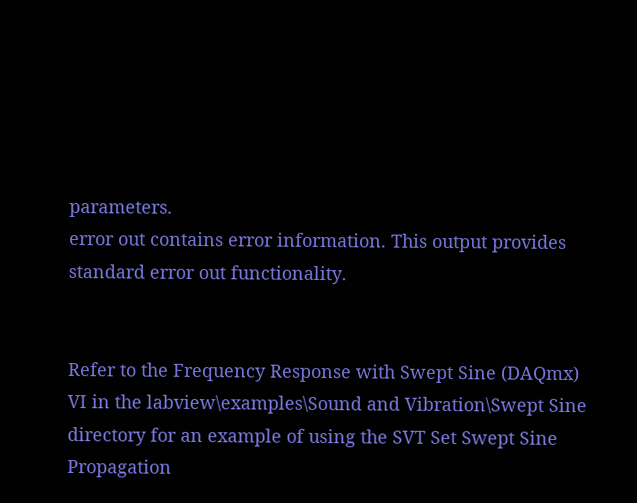parameters.
error out contains error information. This output provides standard error out functionality.


Refer to the Frequency Response with Swept Sine (DAQmx) VI in the labview\examples\Sound and Vibration\Swept Sine directory for an example of using the SVT Set Swept Sine Propagation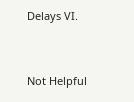Delays VI.


Not Helpful